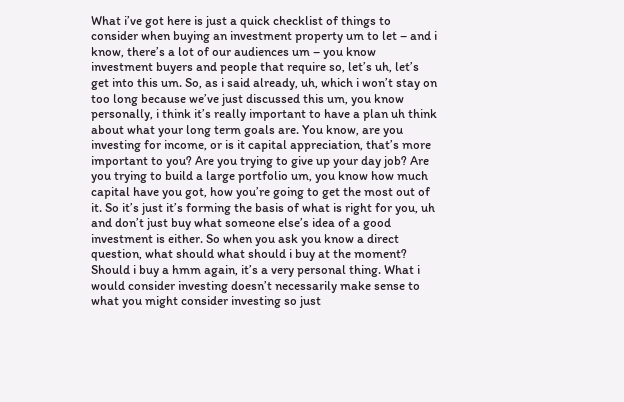What i’ve got here is just a quick checklist of things to consider when buying an investment property um to let – and i know, there’s a lot of our audiences um – you know investment buyers and people that require so, let’s uh, let’s get into this um. So, as i said already, uh, which i won’t stay on too long because we’ve just discussed this um, you know personally, i think it’s really important to have a plan uh think about what your long term goals are. You know, are you investing for income, or is it capital appreciation, that’s more important to you? Are you trying to give up your day job? Are you trying to build a large portfolio um, you know how much capital have you got, how you’re going to get the most out of it. So it’s just it’s forming the basis of what is right for you, uh and don’t just buy what someone else’s idea of a good investment is either. So when you ask you know a direct question, what should what should i buy at the moment? Should i buy a hmm again, it’s a very personal thing. What i would consider investing doesn’t necessarily make sense to what you might consider investing so just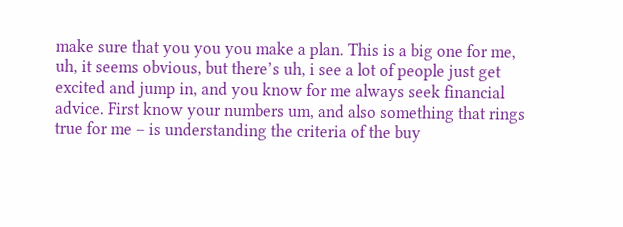make sure that you you you make a plan. This is a big one for me, uh, it seems obvious, but there’s uh, i see a lot of people just get excited and jump in, and you know for me always seek financial advice. First know your numbers um, and also something that rings true for me – is understanding the criteria of the buy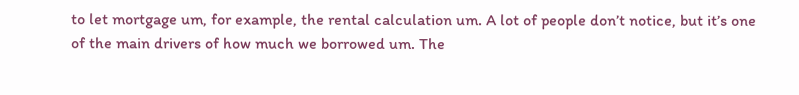to let mortgage um, for example, the rental calculation um. A lot of people don’t notice, but it’s one of the main drivers of how much we borrowed um. The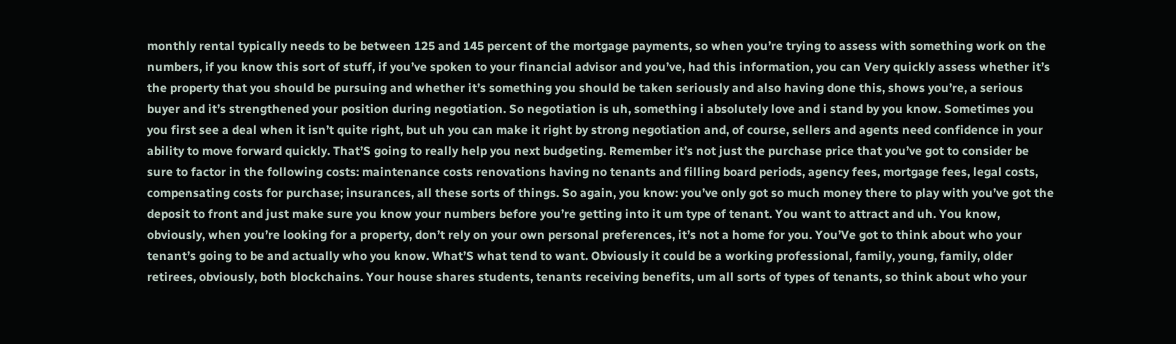monthly rental typically needs to be between 125 and 145 percent of the mortgage payments, so when you’re trying to assess with something work on the numbers, if you know this sort of stuff, if you’ve spoken to your financial advisor and you’ve, had this information, you can Very quickly assess whether it’s the property that you should be pursuing and whether it’s something you should be taken seriously and also having done this, shows you’re, a serious buyer and it’s strengthened your position during negotiation. So negotiation is uh, something i absolutely love and i stand by you know. Sometimes you you first see a deal when it isn’t quite right, but uh you can make it right by strong negotiation and, of course, sellers and agents need confidence in your ability to move forward quickly. That’S going to really help you next budgeting. Remember it’s not just the purchase price that you’ve got to consider be sure to factor in the following costs: maintenance costs renovations having no tenants and filling board periods, agency fees, mortgage fees, legal costs, compensating costs for purchase; insurances, all these sorts of things. So again, you know: you’ve only got so much money there to play with you’ve got the deposit to front and just make sure you know your numbers before you’re getting into it um type of tenant. You want to attract and uh. You know, obviously, when you’re looking for a property, don’t rely on your own personal preferences, it’s not a home for you. You’Ve got to think about who your tenant’s going to be and actually who you know. What’S what tend to want. Obviously it could be a working professional, family, young, family, older retirees, obviously, both blockchains. Your house shares students, tenants receiving benefits, um all sorts of types of tenants, so think about who your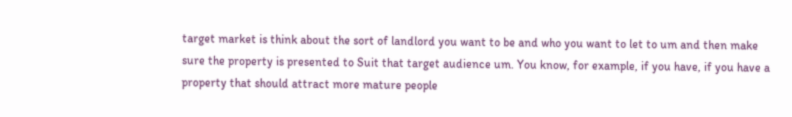target market is think about the sort of landlord you want to be and who you want to let to um and then make sure the property is presented to Suit that target audience um. You know, for example, if you have, if you have a property that should attract more mature people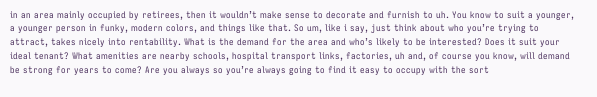in an area mainly occupied by retirees, then it wouldn’t make sense to decorate and furnish to uh. You know to suit a younger, a younger person in funky, modern colors, and things like that. So um, like i say, just think about who you’re trying to attract, takes nicely into rentability. What is the demand for the area and who’s likely to be interested? Does it suit your ideal tenant? What amenities are nearby schools, hospital transport links, factories, uh and, of course you know, will demand be strong for years to come? Are you always so you’re always going to find it easy to occupy with the sort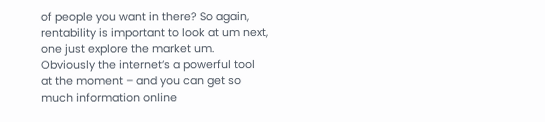of people you want in there? So again, rentability is important to look at um next, one just explore the market um. Obviously the internet’s a powerful tool at the moment – and you can get so much information online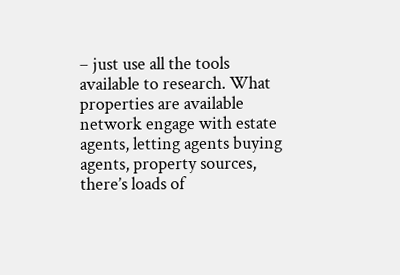– just use all the tools available to research. What properties are available network engage with estate agents, letting agents buying agents, property sources, there’s loads of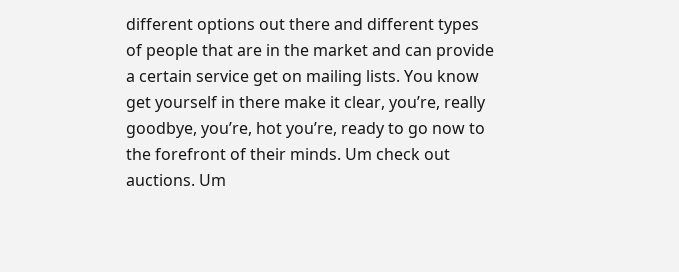different options out there and different types of people that are in the market and can provide a certain service get on mailing lists. You know get yourself in there make it clear, you’re, really goodbye, you’re, hot you’re, ready to go now to the forefront of their minds. Um check out auctions. Um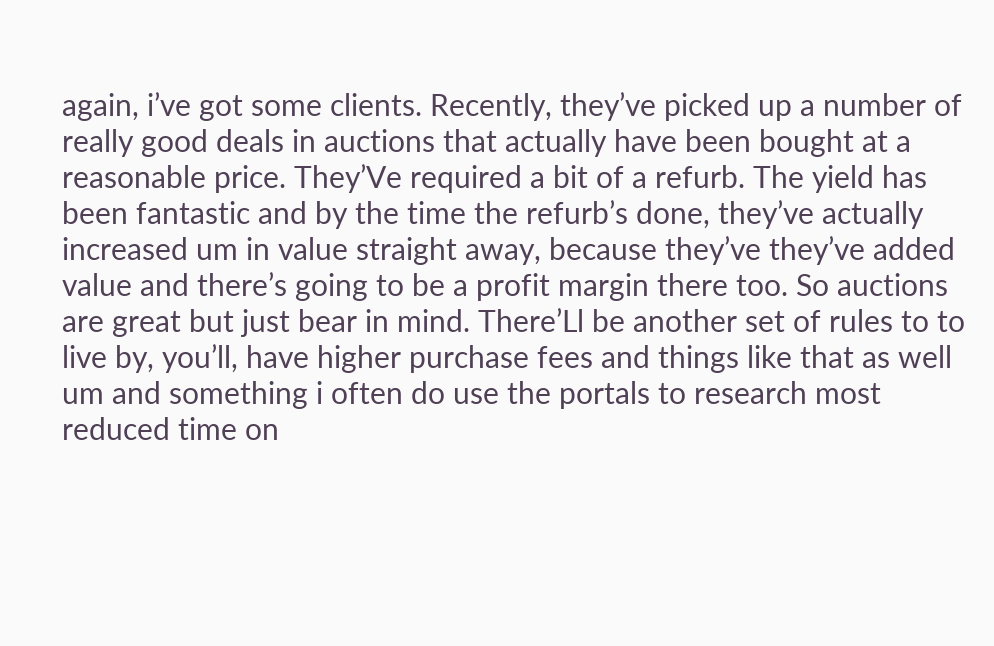again, i’ve got some clients. Recently, they’ve picked up a number of really good deals in auctions that actually have been bought at a reasonable price. They’Ve required a bit of a refurb. The yield has been fantastic and by the time the refurb’s done, they’ve actually increased um in value straight away, because they’ve they’ve added value and there’s going to be a profit margin there too. So auctions are great but just bear in mind. There’Ll be another set of rules to to live by, you’ll, have higher purchase fees and things like that as well um and something i often do use the portals to research most reduced time on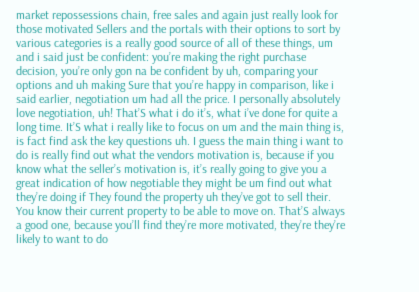market repossessions chain, free sales and again just really look for those motivated Sellers and the portals with their options to sort by various categories is a really good source of all of these things, um and i said just be confident: you’re making the right purchase decision, you’re only gon na be confident by uh, comparing your options and uh making Sure that you’re happy in comparison, like i said earlier, negotiation um had all the price. I personally absolutely love negotiation, uh! That’S what i do it’s, what i’ve done for quite a long time. It’S what i really like to focus on um and the main thing is, is fact find ask the key questions uh. I guess the main thing i want to do is really find out what the vendors motivation is, because if you know what the seller’s motivation is, it’s really going to give you a great indication of how negotiable they might be um find out what they’re doing if They found the property uh they’ve got to sell their. You know their current property to be able to move on. That’S always a good one, because you’ll find they’re more motivated, they’re they’re likely to want to do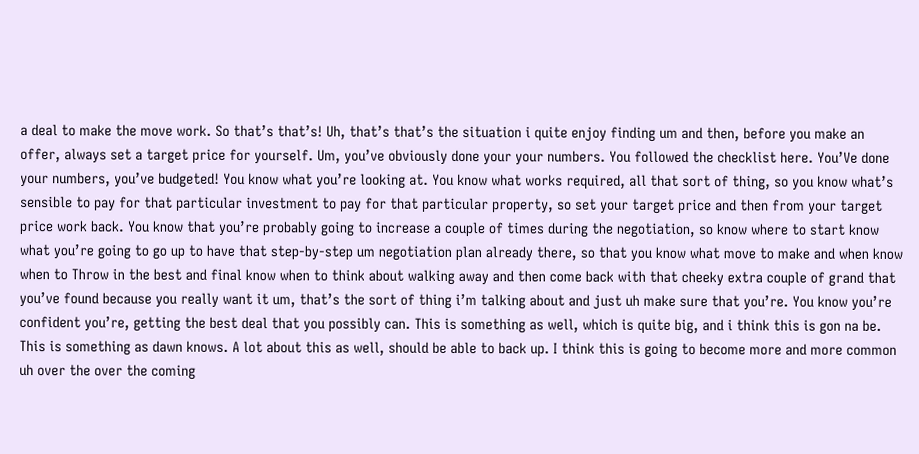a deal to make the move work. So that’s that’s! Uh, that’s that’s the situation i quite enjoy finding um and then, before you make an offer, always set a target price for yourself. Um, you’ve obviously done your your numbers. You followed the checklist here. You’Ve done your numbers, you’ve budgeted! You know what you’re looking at. You know what works required, all that sort of thing, so you know what’s sensible to pay for that particular investment to pay for that particular property, so set your target price and then from your target price work back. You know that you’re probably going to increase a couple of times during the negotiation, so know where to start know what you’re going to go up to have that step-by-step um negotiation plan already there, so that you know what move to make and when know when to Throw in the best and final know when to think about walking away and then come back with that cheeky extra couple of grand that you’ve found because you really want it um, that’s the sort of thing i’m talking about and just uh make sure that you’re. You know you’re confident you’re, getting the best deal that you possibly can. This is something as well, which is quite big, and i think this is gon na be. This is something as dawn knows. A lot about this as well, should be able to back up. I think this is going to become more and more common uh over the over the coming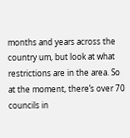months and years across the country um, but look at what restrictions are in the area. So at the moment, there’s over 70 councils in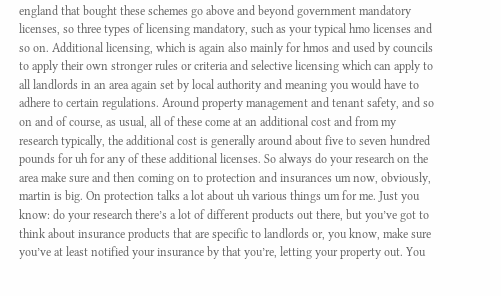england that bought these schemes go above and beyond government mandatory licenses, so three types of licensing mandatory, such as your typical hmo licenses and so on. Additional licensing, which is again also mainly for hmos and used by councils to apply their own stronger rules or criteria and selective licensing which can apply to all landlords in an area again set by local authority and meaning you would have to adhere to certain regulations. Around property management and tenant safety, and so on and of course, as usual, all of these come at an additional cost and from my research typically, the additional cost is generally around about five to seven hundred pounds for uh for any of these additional licenses. So always do your research on the area make sure and then coming on to protection and insurances um now, obviously, martin is big. On protection talks a lot about uh various things um for me. Just you know: do your research there’s a lot of different products out there, but you’ve got to think about insurance products that are specific to landlords or, you know, make sure you’ve at least notified your insurance by that you’re, letting your property out. You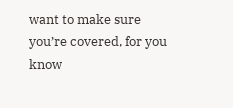want to make sure you’re covered, for you know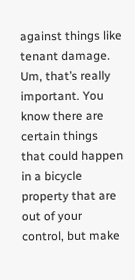against things like tenant damage. Um, that’s really important. You know there are certain things that could happen in a bicycle property that are out of your control, but make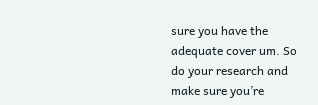sure you have the adequate cover um. So do your research and make sure you’re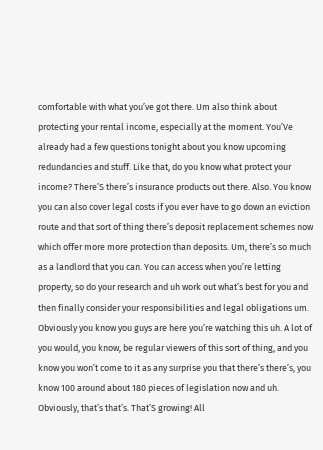comfortable with what you’ve got there. Um also think about protecting your rental income, especially at the moment. You’Ve already had a few questions tonight about you know upcoming redundancies and stuff. Like that, do you know what protect your income? There’S there’s insurance products out there. Also. You know you can also cover legal costs if you ever have to go down an eviction route and that sort of thing there’s deposit replacement schemes now which offer more more protection than deposits. Um, there’s so much as a landlord that you can. You can access when you’re letting property, so do your research and uh work out what’s best for you and then finally consider your responsibilities and legal obligations um. Obviously you know you guys are here you’re watching this uh. A lot of you would, you know, be regular viewers of this sort of thing, and you know you won’t come to it as any surprise you that there’s there’s, you know 100 around about 180 pieces of legislation now and uh. Obviously, that’s that’s. That’S growing! All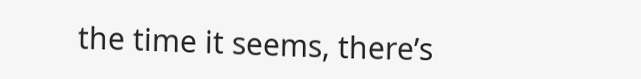the time it seems, there’s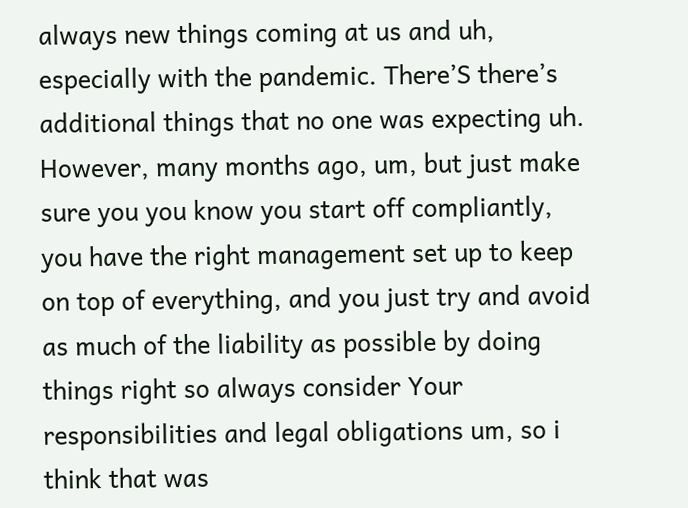always new things coming at us and uh, especially with the pandemic. There’S there’s additional things that no one was expecting uh. However, many months ago, um, but just make sure you you know you start off compliantly, you have the right management set up to keep on top of everything, and you just try and avoid as much of the liability as possible by doing things right so always consider Your responsibilities and legal obligations um, so i think that was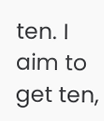ten. I aim to get ten,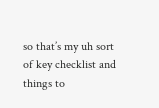so that’s my uh sort of key checklist and things to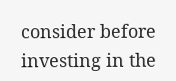consider before investing in the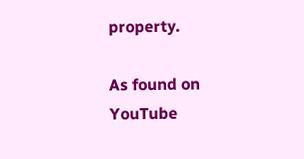property.

As found on YouTube